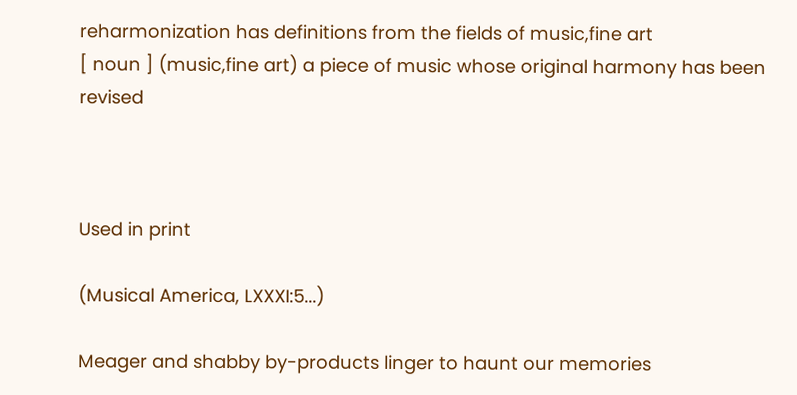reharmonization has definitions from the fields of music,fine art
[ noun ] (music,fine art) a piece of music whose original harmony has been revised



Used in print

(Musical America, LXXXI:5...)

Meager and shabby by-products linger to haunt our memories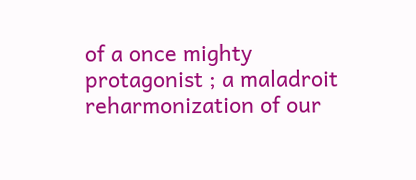of a once mighty protagonist ; a maladroit reharmonization of our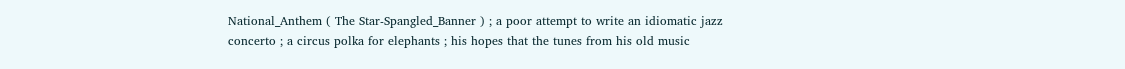National_Anthem ( The Star-Spangled_Banner ) ; a poor attempt to write an idiomatic jazz concerto ; a circus polka for elephants ; his hopes that the tunes from his old music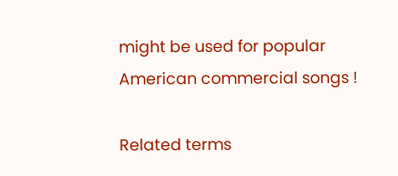might be used for popular American commercial songs !

Related terms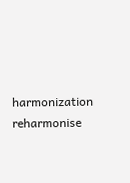harmonization reharmonise